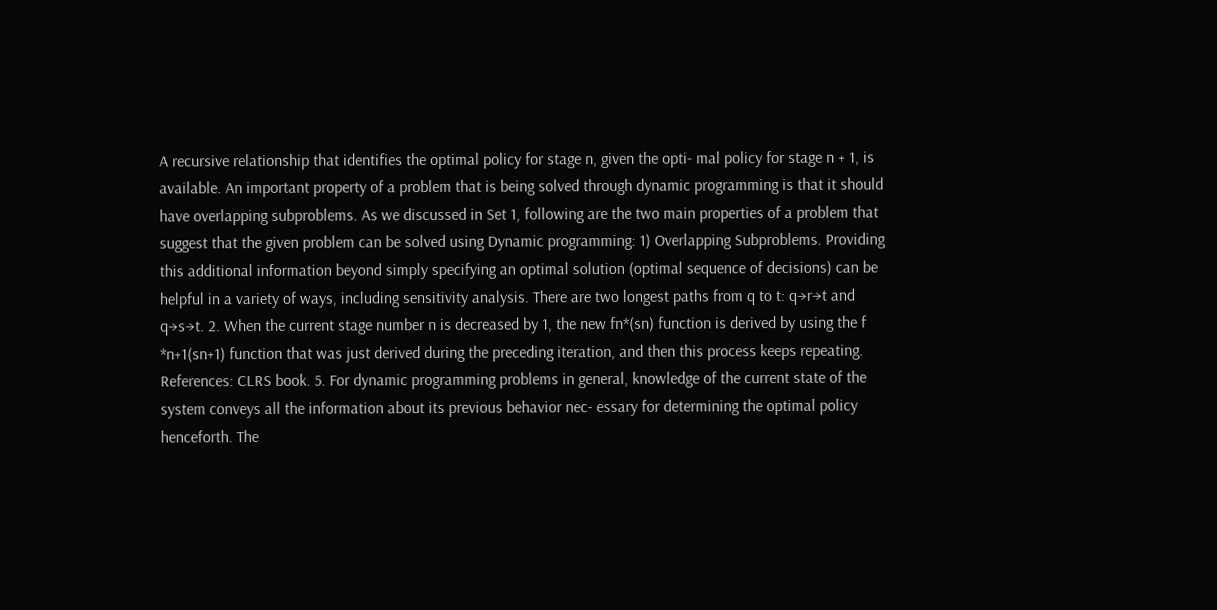A recursive relationship that identifies the optimal policy for stage n, given the opti- mal policy for stage n + 1, is available. An important property of a problem that is being solved through dynamic programming is that it should have overlapping subproblems. As we discussed in Set 1, following are the two main properties of a problem that suggest that the given problem can be solved using Dynamic programming: 1) Overlapping Subproblems. Providing this additional information beyond simply specifying an optimal solution (optimal sequence of decisions) can be helpful in a variety of ways, including sensitivity analysis. There are two longest paths from q to t: q→r→t and q→s→t. 2. When the current stage number n is decreased by 1, the new fn*(sn) function is derived by using the f *n+1(sn+1) function that was just derived during the preceding iteration, and then this process keeps repeating. References: CLRS book. 5. For dynamic programming problems in general, knowledge of the current state of the system conveys all the information about its previous behavior nec- essary for determining the optimal policy henceforth. The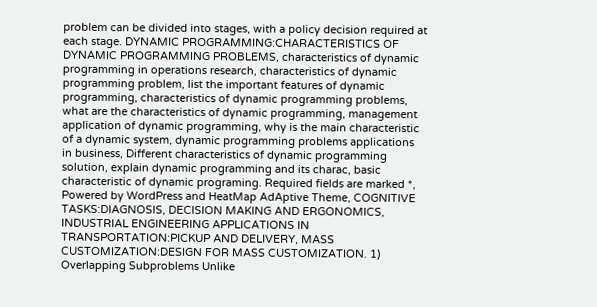problem can be divided into stages, with a policy decision required at each stage. DYNAMIC PROGRAMMING:CHARACTERISTICS OF DYNAMIC PROGRAMMING PROBLEMS, characteristics of dynamic programming in operations research, characteristics of dynamic programming problem, list the important features of dynamic programming, characteristics of dynamic programming problems, what are the characteristics of dynamic programming, management application of dynamic programming, why is the main characteristic of a dynamic system, dynamic programming problems applications in business, Different characteristics of dynamic programming solution, explain dynamic programming and its charac, basic characteristic of dynamic programing. Required fields are marked *, Powered by WordPress and HeatMap AdAptive Theme, COGNITIVE TASKS:DIAGNOSIS, DECISION MAKING AND ERGONOMICS, INDUSTRIAL ENGINEERING APPLICATIONS IN TRANSPORTATION:PICKUP AND DELIVERY, MASS CUSTOMIZATION:DESIGN FOR MASS CUSTOMIZATION. 1) Overlapping Subproblems Unlike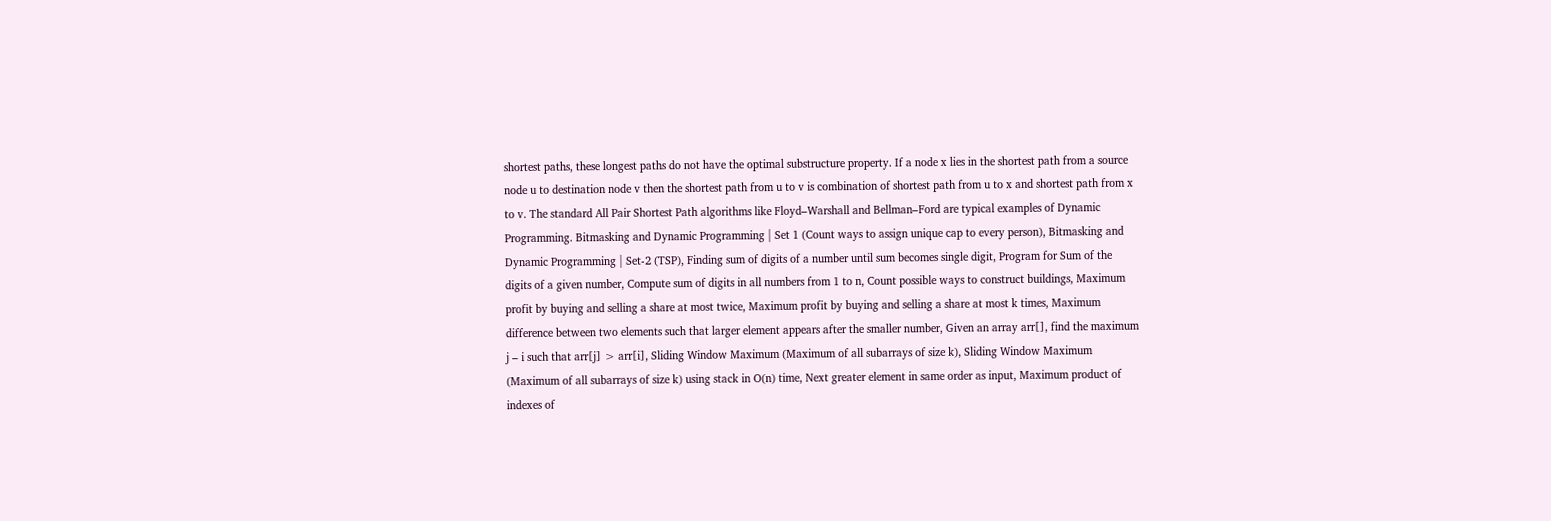shortest paths, these longest paths do not have the optimal substructure property. If a node x lies in the shortest path from a source node u to destination node v then the shortest path from u to v is combination of shortest path from u to x and shortest path from x to v. The standard All Pair Shortest Path algorithms like Floyd–Warshall and Bellman–Ford are typical examples of Dynamic Programming. Bitmasking and Dynamic Programming | Set 1 (Count ways to assign unique cap to every person), Bitmasking and Dynamic Programming | Set-2 (TSP), Finding sum of digits of a number until sum becomes single digit, Program for Sum of the digits of a given number, Compute sum of digits in all numbers from 1 to n, Count possible ways to construct buildings, Maximum profit by buying and selling a share at most twice, Maximum profit by buying and selling a share at most k times, Maximum difference between two elements such that larger element appears after the smaller number, Given an array arr[], find the maximum j – i such that arr[j] > arr[i], Sliding Window Maximum (Maximum of all subarrays of size k), Sliding Window Maximum (Maximum of all subarrays of size k) using stack in O(n) time, Next greater element in same order as input, Maximum product of indexes of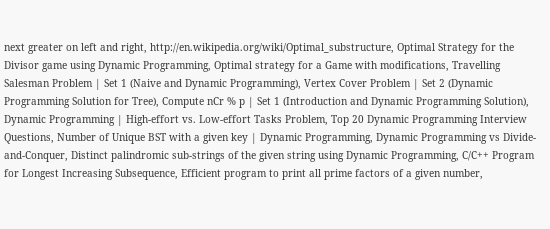next greater on left and right, http://en.wikipedia.org/wiki/Optimal_substructure, Optimal Strategy for the Divisor game using Dynamic Programming, Optimal strategy for a Game with modifications, Travelling Salesman Problem | Set 1 (Naive and Dynamic Programming), Vertex Cover Problem | Set 2 (Dynamic Programming Solution for Tree), Compute nCr % p | Set 1 (Introduction and Dynamic Programming Solution), Dynamic Programming | High-effort vs. Low-effort Tasks Problem, Top 20 Dynamic Programming Interview Questions, Number of Unique BST with a given key | Dynamic Programming, Dynamic Programming vs Divide-and-Conquer, Distinct palindromic sub-strings of the given string using Dynamic Programming, C/C++ Program for Longest Increasing Subsequence, Efficient program to print all prime factors of a given number,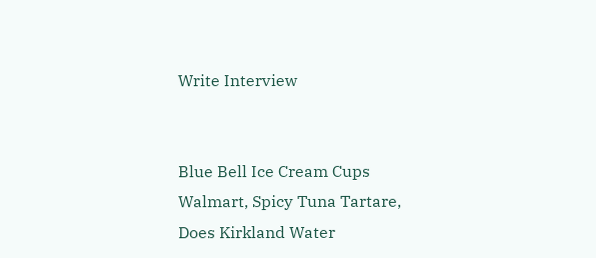Write Interview


Blue Bell Ice Cream Cups Walmart, Spicy Tuna Tartare, Does Kirkland Water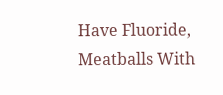Have Fluoride, Meatballs With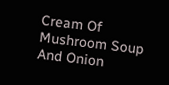Cream Of Mushroom Soup And Onion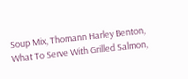Soup Mix, Thomann Harley Benton, What To Serve With Grilled Salmon,